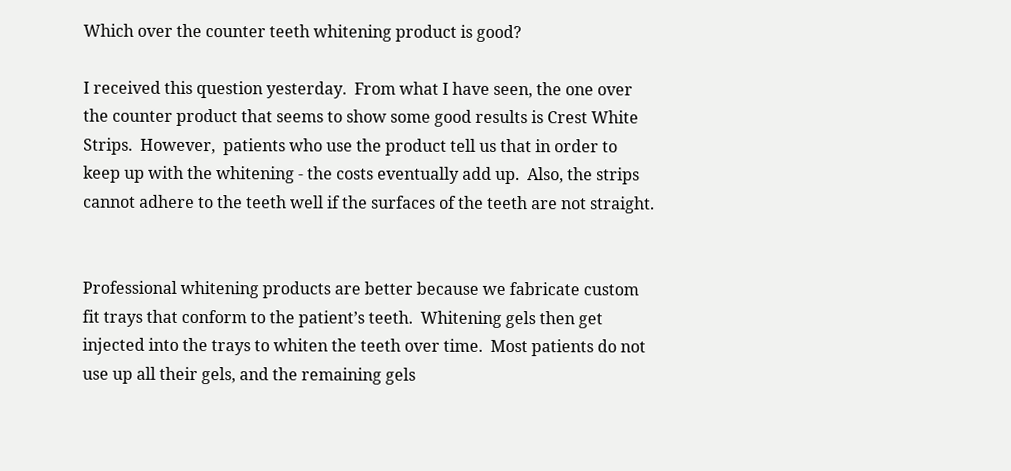Which over the counter teeth whitening product is good?

I received this question yesterday.  From what I have seen, the one over the counter product that seems to show some good results is Crest White Strips.  However,  patients who use the product tell us that in order to keep up with the whitening - the costs eventually add up.  Also, the strips cannot adhere to the teeth well if the surfaces of the teeth are not straight.


Professional whitening products are better because we fabricate custom fit trays that conform to the patient’s teeth.  Whitening gels then get injected into the trays to whiten the teeth over time.  Most patients do not use up all their gels, and the remaining gels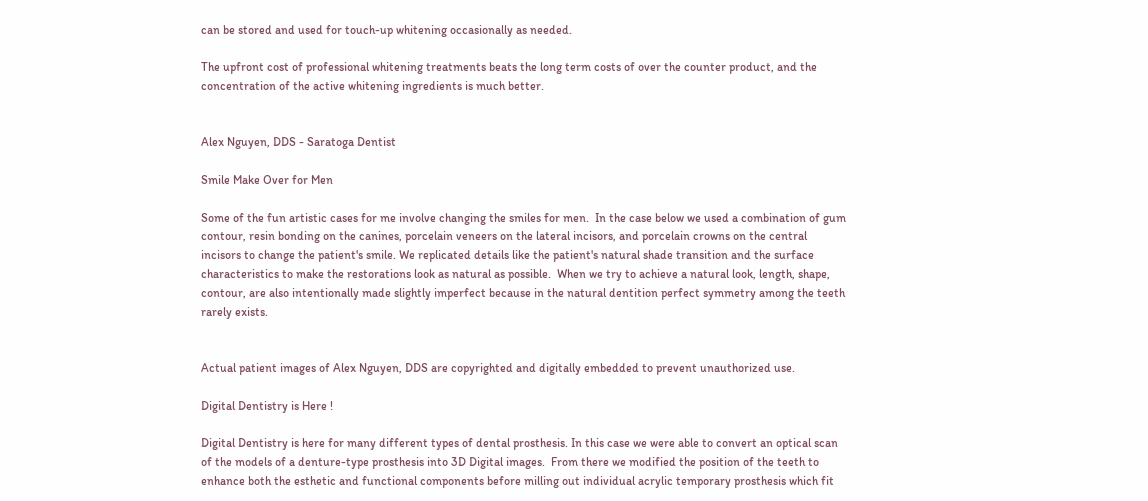can be stored and used for touch-up whitening occasionally as needed.

The upfront cost of professional whitening treatments beats the long term costs of over the counter product, and the concentration of the active whitening ingredients is much better.


Alex Nguyen, DDS - Saratoga Dentist

Smile Make Over for Men

Some of the fun artistic cases for me involve changing the smiles for men.  In the case below we used a combination of gum contour, resin bonding on the canines, porcelain veneers on the lateral incisors, and porcelain crowns on the central incisors to change the patient's smile. We replicated details like the patient's natural shade transition and the surface characteristics to make the restorations look as natural as possible.  When we try to achieve a natural look, length, shape, contour, are also intentionally made slightly imperfect because in the natural dentition perfect symmetry among the teeth rarely exists.


Actual patient images of Alex Nguyen, DDS are copyrighted and digitally embedded to prevent unauthorized use.

Digital Dentistry is Here !

Digital Dentistry is here for many different types of dental prosthesis. In this case we were able to convert an optical scan of the models of a denture-type prosthesis into 3D Digital images.  From there we modified the position of the teeth to enhance both the esthetic and functional components before milling out individual acrylic temporary prosthesis which fit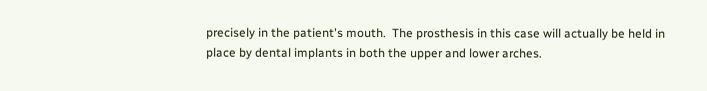precisely in the patient's mouth.  The prosthesis in this case will actually be held in place by dental implants in both the upper and lower arches.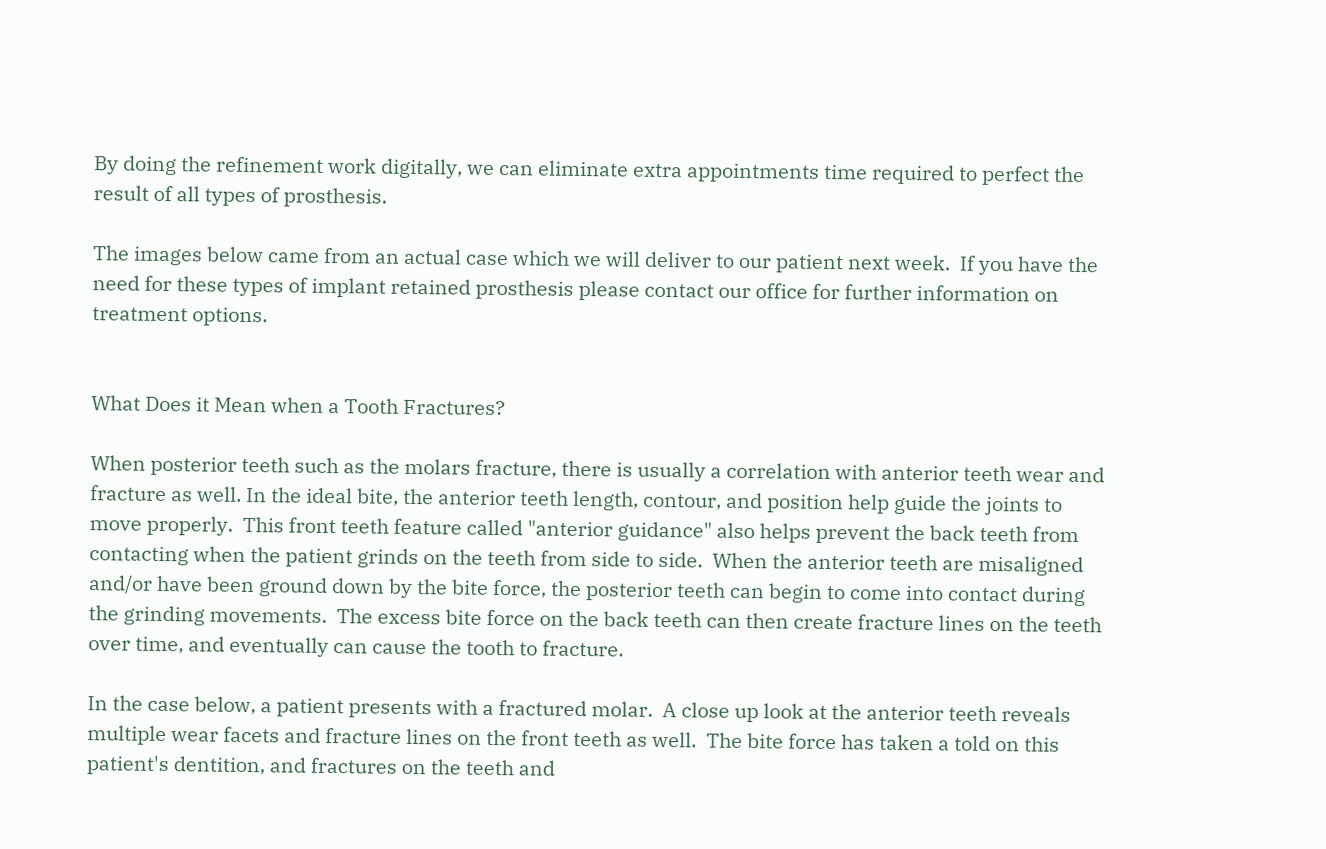By doing the refinement work digitally, we can eliminate extra appointments time required to perfect the result of all types of prosthesis.

The images below came from an actual case which we will deliver to our patient next week.  If you have the need for these types of implant retained prosthesis please contact our office for further information on treatment options.


What Does it Mean when a Tooth Fractures?

When posterior teeth such as the molars fracture, there is usually a correlation with anterior teeth wear and fracture as well. In the ideal bite, the anterior teeth length, contour, and position help guide the joints to move properly.  This front teeth feature called "anterior guidance" also helps prevent the back teeth from contacting when the patient grinds on the teeth from side to side.  When the anterior teeth are misaligned and/or have been ground down by the bite force, the posterior teeth can begin to come into contact during the grinding movements.  The excess bite force on the back teeth can then create fracture lines on the teeth over time, and eventually can cause the tooth to fracture.

In the case below, a patient presents with a fractured molar.  A close up look at the anterior teeth reveals multiple wear facets and fracture lines on the front teeth as well.  The bite force has taken a told on this patient's dentition, and fractures on the teeth and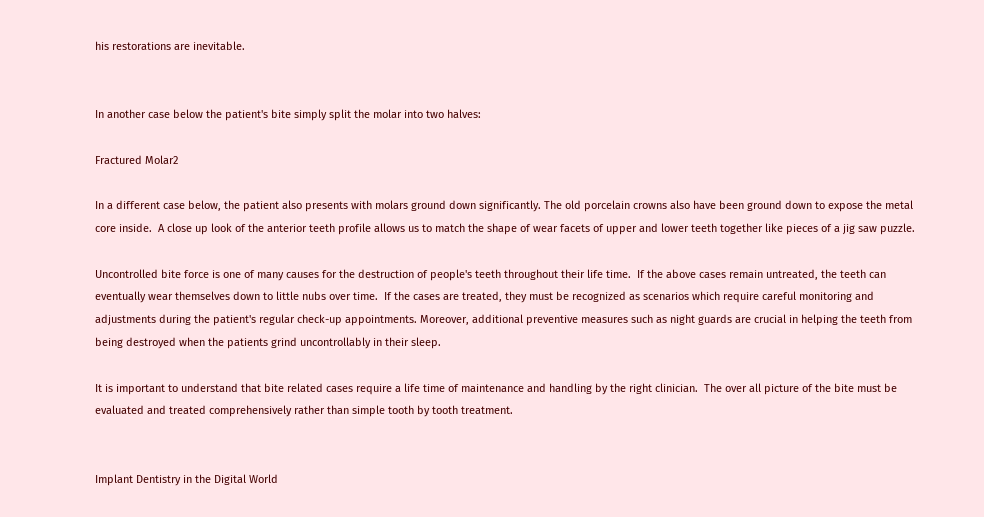his restorations are inevitable.


In another case below the patient's bite simply split the molar into two halves:

Fractured Molar2

In a different case below, the patient also presents with molars ground down significantly. The old porcelain crowns also have been ground down to expose the metal core inside.  A close up look of the anterior teeth profile allows us to match the shape of wear facets of upper and lower teeth together like pieces of a jig saw puzzle.

Uncontrolled bite force is one of many causes for the destruction of people's teeth throughout their life time.  If the above cases remain untreated, the teeth can eventually wear themselves down to little nubs over time.  If the cases are treated, they must be recognized as scenarios which require careful monitoring and adjustments during the patient's regular check-up appointments. Moreover, additional preventive measures such as night guards are crucial in helping the teeth from being destroyed when the patients grind uncontrollably in their sleep.

It is important to understand that bite related cases require a life time of maintenance and handling by the right clinician.  The over all picture of the bite must be evaluated and treated comprehensively rather than simple tooth by tooth treatment.


Implant Dentistry in the Digital World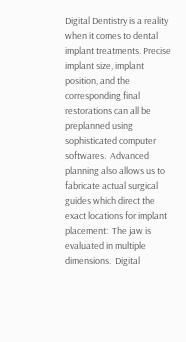Digital Dentistry is a reality when it comes to dental implant treatments. Precise implant size, implant position, and the corresponding final restorations can all be preplanned using sophisticated computer softwares.  Advanced planning also allows us to fabricate actual surgical guides which direct the exact locations for implant placement:  The jaw is evaluated in multiple dimensions.  Digital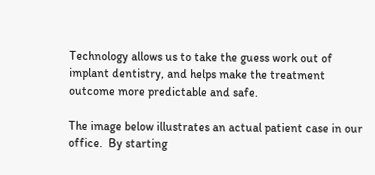Technology allows us to take the guess work out of implant dentistry, and helps make the treatment outcome more predictable and safe.

The image below illustrates an actual patient case in our office.  By starting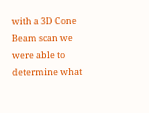with a 3D Cone Beam scan we were able to determine what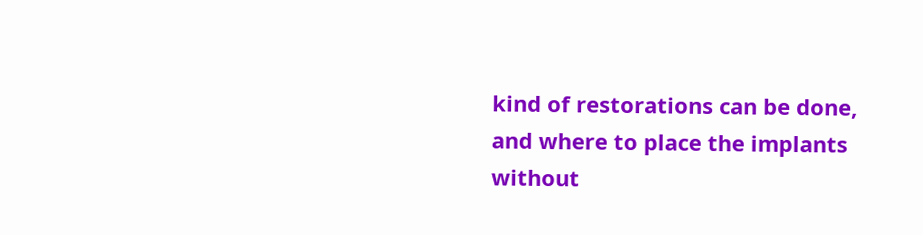kind of restorations can be done, and where to place the implants without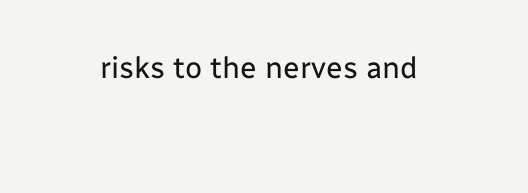risks to the nerves and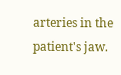arteries in the patient's jaw.